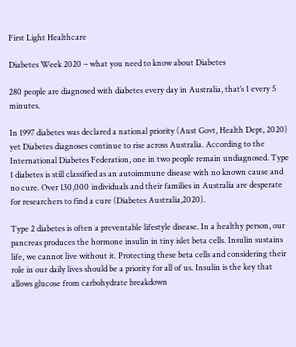First Light Healthcare

Diabetes Week 2020 – what you need to know about Diabetes

280 people are diagnosed with diabetes every day in Australia, that’s 1 every 5 minutes.

In 1997 diabetes was declared a national priority (Aust Govt, Health Dept, 2020) yet Diabetes diagnoses continue to rise across Australia. According to the International Diabetes Federation, one in two people remain undiagnosed. Type 1 diabetes is still classified as an autoimmune disease with no known cause and no cure. Over 130,000 individuals and their families in Australia are desperate for researchers to find a cure (Diabetes Australia,2020).

Type 2 diabetes is often a preventable lifestyle disease. In a healthy person, our pancreas produces the hormone insulin in tiny islet beta cells. Insulin sustains life, we cannot live without it. Protecting these beta cells and considering their role in our daily lives should be a priority for all of us. Insulin is the key that allows glucose from carbohydrate breakdown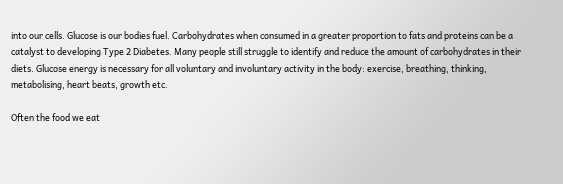into our cells. Glucose is our bodies fuel. Carbohydrates when consumed in a greater proportion to fats and proteins can be a catalyst to developing Type 2 Diabetes. Many people still struggle to identify and reduce the amount of carbohydrates in their diets. Glucose energy is necessary for all voluntary and involuntary activity in the body: exercise, breathing, thinking, metabolising, heart beats, growth etc.

Often the food we eat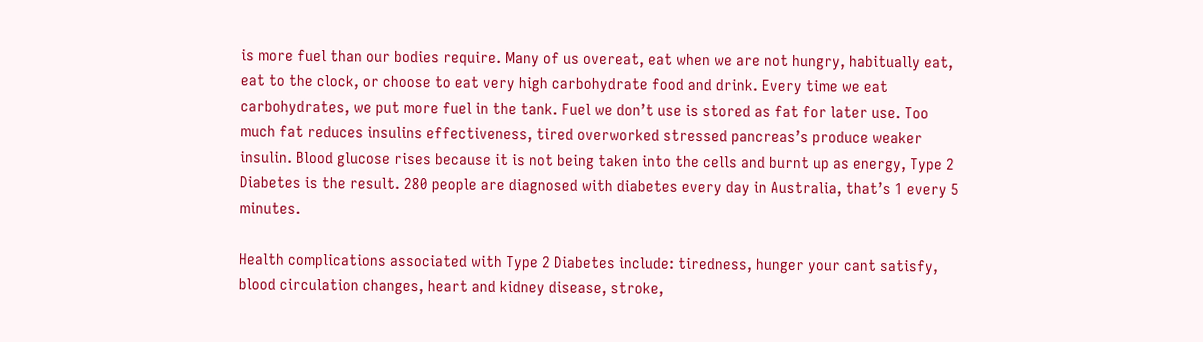is more fuel than our bodies require. Many of us overeat, eat when we are not hungry, habitually eat, eat to the clock, or choose to eat very high carbohydrate food and drink. Every time we eat carbohydrates, we put more fuel in the tank. Fuel we don’t use is stored as fat for later use. Too much fat reduces insulins effectiveness, tired overworked stressed pancreas’s produce weaker insulin. Blood glucose rises because it is not being taken into the cells and burnt up as energy, Type 2 Diabetes is the result. 280 people are diagnosed with diabetes every day in Australia, that’s 1 every 5 minutes.

Health complications associated with Type 2 Diabetes include: tiredness, hunger your cant satisfy, blood circulation changes, heart and kidney disease, stroke,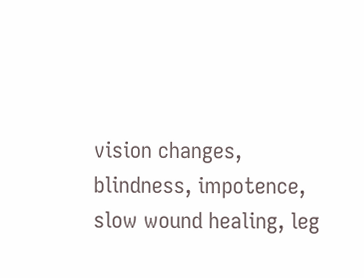vision changes, blindness, impotence, slow wound healing, leg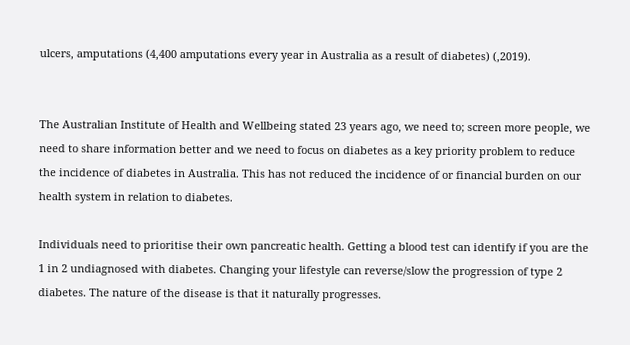ulcers, amputations (4,400 amputations every year in Australia as a result of diabetes) (,2019).


The Australian Institute of Health and Wellbeing stated 23 years ago, we need to; screen more people, we need to share information better and we need to focus on diabetes as a key priority problem to reduce the incidence of diabetes in Australia. This has not reduced the incidence of or financial burden on our health system in relation to diabetes.

Individuals need to prioritise their own pancreatic health. Getting a blood test can identify if you are the 1 in 2 undiagnosed with diabetes. Changing your lifestyle can reverse/slow the progression of type 2 diabetes. The nature of the disease is that it naturally progresses.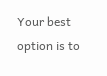Your best option is to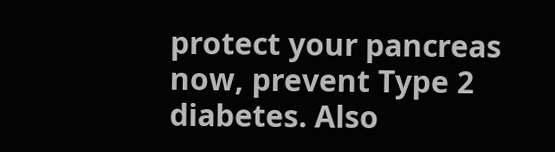protect your pancreas now, prevent Type 2 diabetes. Also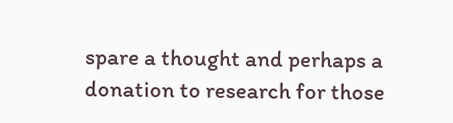spare a thought and perhaps a donation to research for those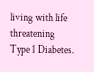living with life threatening Type 1 Diabetes.